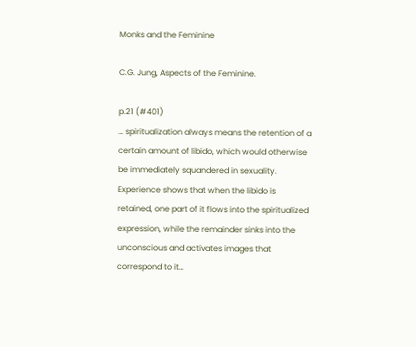Monks and the Feminine

C.G. Jung, Aspects of the Feminine.

p.21 (#401)
… spiritualization always means the retention of a certain amount of libido, which would otherwise be immediately squandered in sexuality. Experience shows that when the libido is retained, one part of it flows into the spiritualized expression, while the remainder sinks into the unconscious and activates images that correspond to it…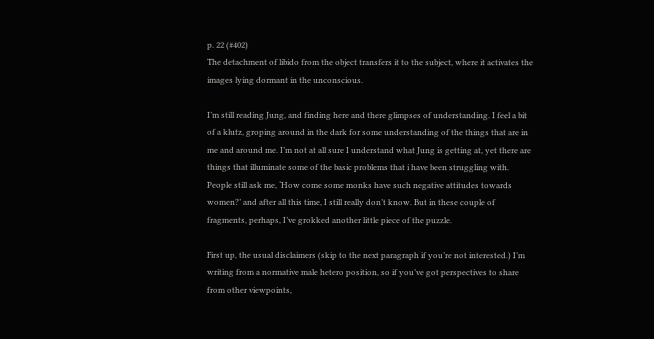p. 22 (#402)
The detachment of libido from the object transfers it to the subject, where it activates the images lying dormant in the unconscious.

I’m still reading Jung, and finding here and there glimpses of understanding. I feel a bit of a klutz, groping around in the dark for some understanding of the things that are in me and around me. I’m not at all sure I understand what Jung is getting at, yet there are things that illuminate some of the basic problems that i have been struggling with. People still ask me, ‘How come some monks have such negative attitudes towards women?’ and after all this time, I still really don’t know. But in these couple of fragments, perhaps, I’ve grokked another little piece of the puzzle.

First up, the usual disclaimers (skip to the next paragraph if you’re not interested.) I’m writing from a normative male hetero position, so if you’ve got perspectives to share from other viewpoints,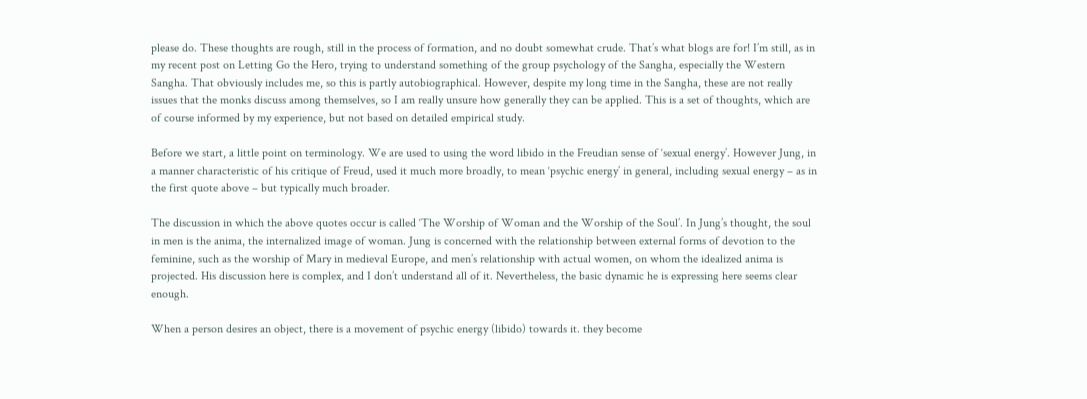please do. These thoughts are rough, still in the process of formation, and no doubt somewhat crude. That’s what blogs are for! I’m still, as in my recent post on Letting Go the Hero, trying to understand something of the group psychology of the Sangha, especially the Western Sangha. That obviously includes me, so this is partly autobiographical. However, despite my long time in the Sangha, these are not really issues that the monks discuss among themselves, so I am really unsure how generally they can be applied. This is a set of thoughts, which are of course informed by my experience, but not based on detailed empirical study.

Before we start, a little point on terminology. We are used to using the word libido in the Freudian sense of ‘sexual energy’. However Jung, in a manner characteristic of his critique of Freud, used it much more broadly, to mean ‘psychic energy’ in general, including sexual energy – as in the first quote above – but typically much broader.

The discussion in which the above quotes occur is called ‘The Worship of Woman and the Worship of the Soul’. In Jung’s thought, the soul in men is the anima, the internalized image of woman. Jung is concerned with the relationship between external forms of devotion to the feminine, such as the worship of Mary in medieval Europe, and men’s relationship with actual women, on whom the idealized anima is projected. His discussion here is complex, and I don’t understand all of it. Nevertheless, the basic dynamic he is expressing here seems clear enough.

When a person desires an object, there is a movement of psychic energy (libido) towards it. they become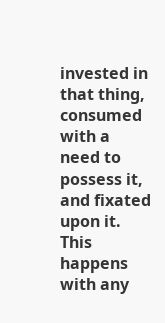invested in that thing, consumed with a need to possess it, and fixated upon it. This happens with any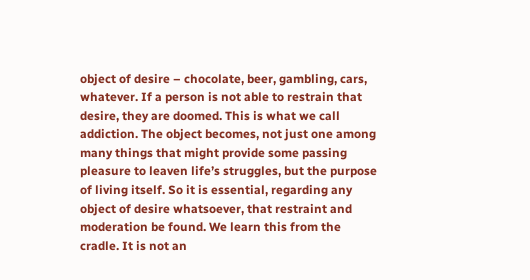object of desire – chocolate, beer, gambling, cars, whatever. If a person is not able to restrain that desire, they are doomed. This is what we call addiction. The object becomes, not just one among many things that might provide some passing pleasure to leaven life’s struggles, but the purpose of living itself. So it is essential, regarding any object of desire whatsoever, that restraint and moderation be found. We learn this from the cradle. It is not an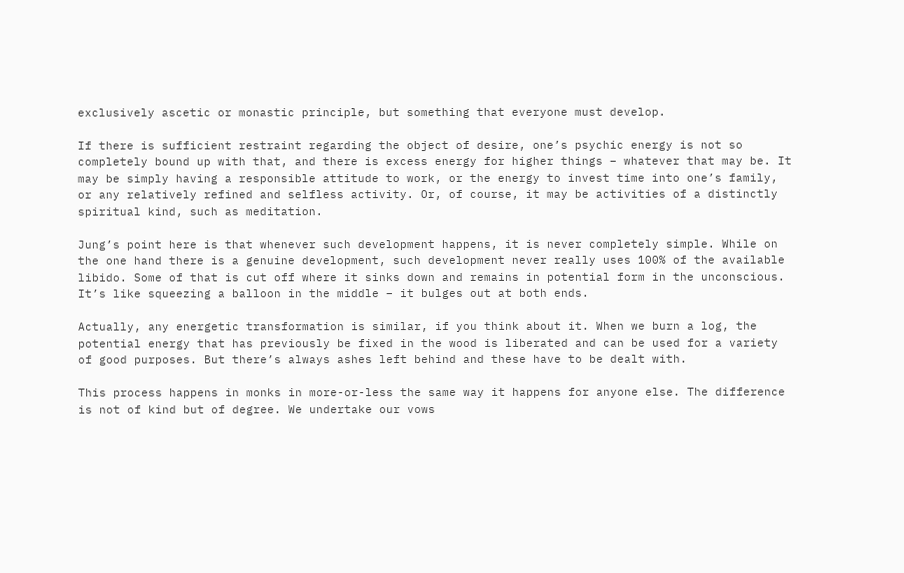exclusively ascetic or monastic principle, but something that everyone must develop.

If there is sufficient restraint regarding the object of desire, one’s psychic energy is not so completely bound up with that, and there is excess energy for higher things – whatever that may be. It may be simply having a responsible attitude to work, or the energy to invest time into one’s family, or any relatively refined and selfless activity. Or, of course, it may be activities of a distinctly spiritual kind, such as meditation.

Jung’s point here is that whenever such development happens, it is never completely simple. While on the one hand there is a genuine development, such development never really uses 100% of the available libido. Some of that is cut off where it sinks down and remains in potential form in the unconscious. It’s like squeezing a balloon in the middle – it bulges out at both ends.

Actually, any energetic transformation is similar, if you think about it. When we burn a log, the potential energy that has previously be fixed in the wood is liberated and can be used for a variety of good purposes. But there’s always ashes left behind and these have to be dealt with.

This process happens in monks in more-or-less the same way it happens for anyone else. The difference is not of kind but of degree. We undertake our vows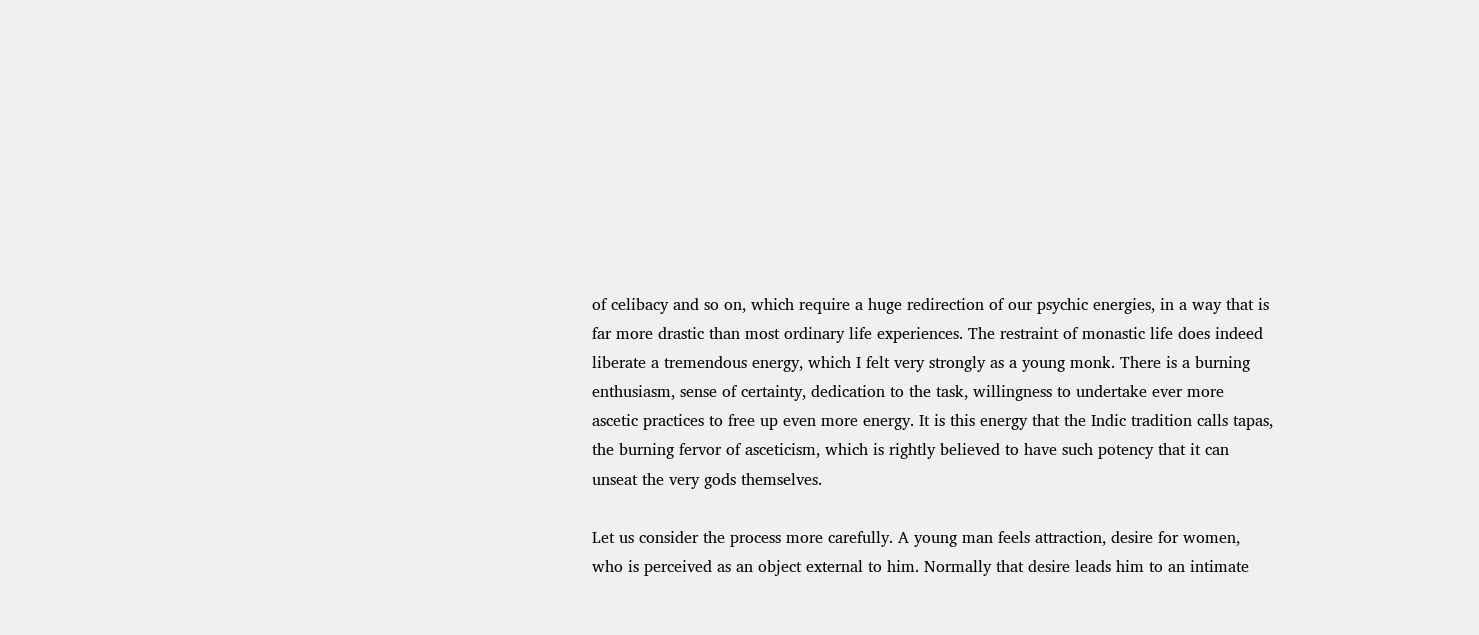of celibacy and so on, which require a huge redirection of our psychic energies, in a way that is far more drastic than most ordinary life experiences. The restraint of monastic life does indeed liberate a tremendous energy, which I felt very strongly as a young monk. There is a burning enthusiasm, sense of certainty, dedication to the task, willingness to undertake ever more ascetic practices to free up even more energy. It is this energy that the Indic tradition calls tapas, the burning fervor of asceticism, which is rightly believed to have such potency that it can unseat the very gods themselves.

Let us consider the process more carefully. A young man feels attraction, desire for women, who is perceived as an object external to him. Normally that desire leads him to an intimate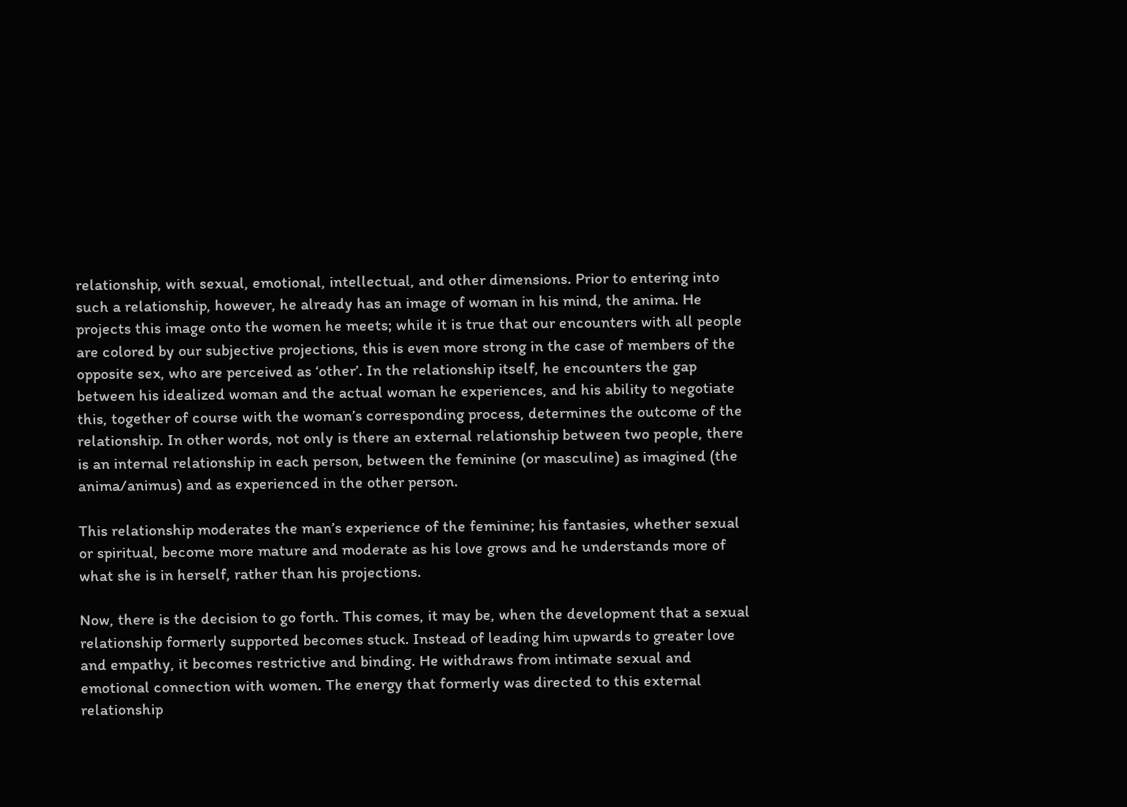relationship, with sexual, emotional, intellectual, and other dimensions. Prior to entering into such a relationship, however, he already has an image of woman in his mind, the anima. He projects this image onto the women he meets; while it is true that our encounters with all people are colored by our subjective projections, this is even more strong in the case of members of the opposite sex, who are perceived as ‘other’. In the relationship itself, he encounters the gap between his idealized woman and the actual woman he experiences, and his ability to negotiate this, together of course with the woman’s corresponding process, determines the outcome of the relationship. In other words, not only is there an external relationship between two people, there is an internal relationship in each person, between the feminine (or masculine) as imagined (the anima/animus) and as experienced in the other person.

This relationship moderates the man’s experience of the feminine; his fantasies, whether sexual or spiritual, become more mature and moderate as his love grows and he understands more of what she is in herself, rather than his projections.

Now, there is the decision to go forth. This comes, it may be, when the development that a sexual relationship formerly supported becomes stuck. Instead of leading him upwards to greater love and empathy, it becomes restrictive and binding. He withdraws from intimate sexual and emotional connection with women. The energy that formerly was directed to this external relationship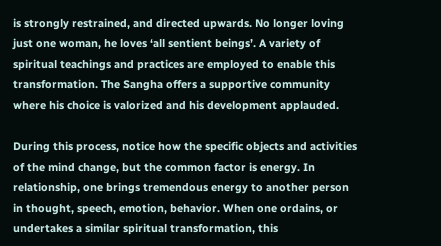is strongly restrained, and directed upwards. No longer loving just one woman, he loves ‘all sentient beings’. A variety of spiritual teachings and practices are employed to enable this transformation. The Sangha offers a supportive community where his choice is valorized and his development applauded.

During this process, notice how the specific objects and activities of the mind change, but the common factor is energy. In relationship, one brings tremendous energy to another person in thought, speech, emotion, behavior. When one ordains, or undertakes a similar spiritual transformation, this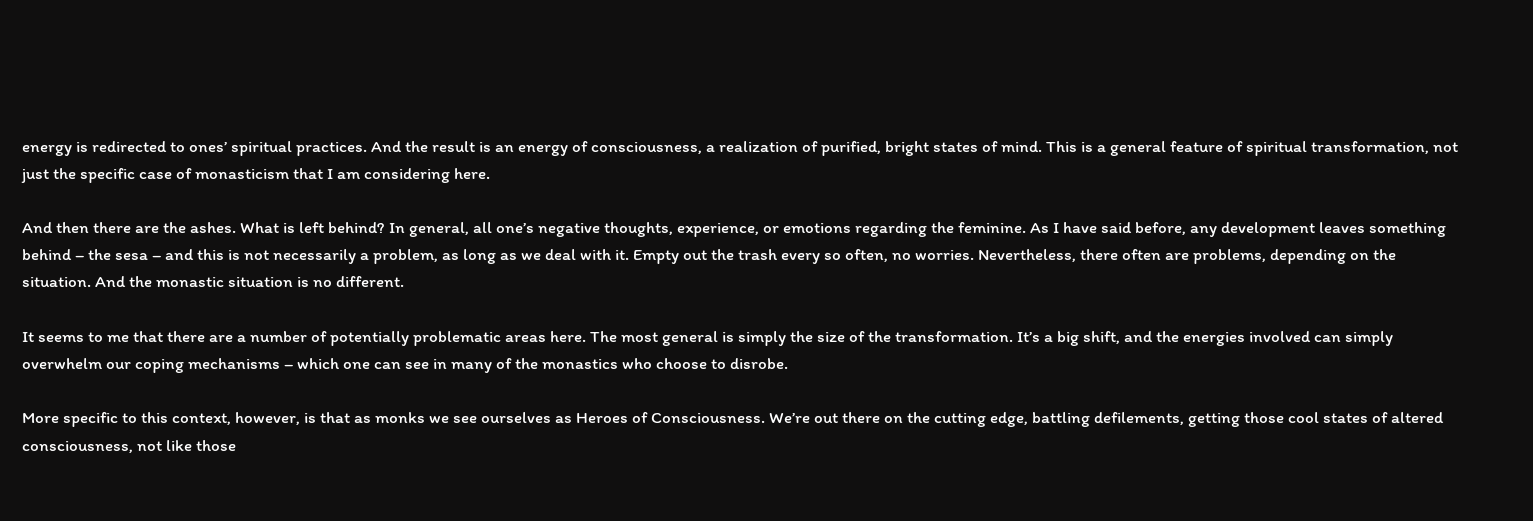energy is redirected to ones’ spiritual practices. And the result is an energy of consciousness, a realization of purified, bright states of mind. This is a general feature of spiritual transformation, not just the specific case of monasticism that I am considering here.

And then there are the ashes. What is left behind? In general, all one’s negative thoughts, experience, or emotions regarding the feminine. As I have said before, any development leaves something behind – the sesa – and this is not necessarily a problem, as long as we deal with it. Empty out the trash every so often, no worries. Nevertheless, there often are problems, depending on the situation. And the monastic situation is no different.

It seems to me that there are a number of potentially problematic areas here. The most general is simply the size of the transformation. It’s a big shift, and the energies involved can simply overwhelm our coping mechanisms – which one can see in many of the monastics who choose to disrobe.

More specific to this context, however, is that as monks we see ourselves as Heroes of Consciousness. We’re out there on the cutting edge, battling defilements, getting those cool states of altered consciousness, not like those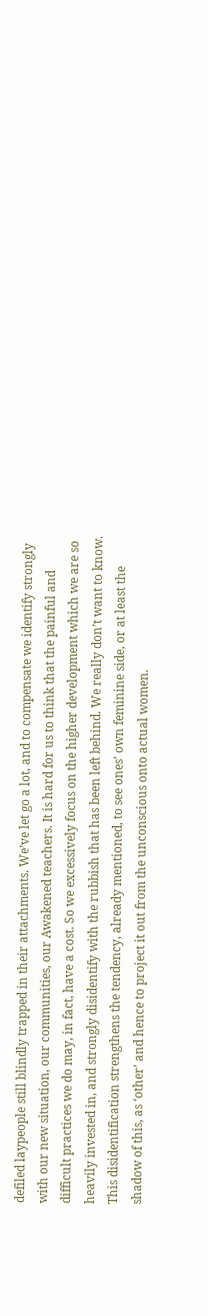defiled laypeople still blindly trapped in their attachments. We’ve let go a lot, and to compensate we identify strongly with our new situation, our communities, our Awakened teachers. It is hard for us to think that the painful and difficult practices we do may, in fact, have a cost. So we excessively focus on the higher development which we are so heavily invested in, and strongly disidentify with the rubbish that has been left behind. We really don’t want to know. This disidentification strengthens the tendency, already mentioned, to see ones’ own feminine side, or at least the shadow of this, as ‘other’ and hence to project it out from the unconscious onto actual women.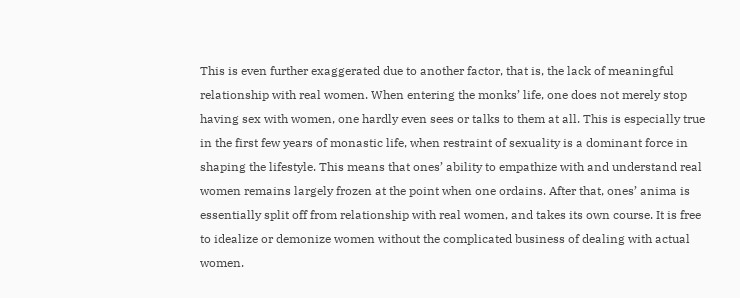This is even further exaggerated due to another factor, that is, the lack of meaningful relationship with real women. When entering the monks’ life, one does not merely stop having sex with women, one hardly even sees or talks to them at all. This is especially true in the first few years of monastic life, when restraint of sexuality is a dominant force in shaping the lifestyle. This means that ones’ ability to empathize with and understand real women remains largely frozen at the point when one ordains. After that, ones’ anima is essentially split off from relationship with real women, and takes its own course. It is free to idealize or demonize women without the complicated business of dealing with actual women.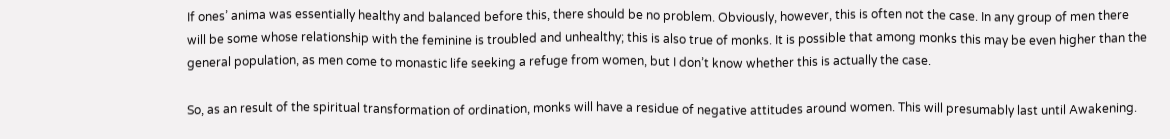If ones’ anima was essentially healthy and balanced before this, there should be no problem. Obviously, however, this is often not the case. In any group of men there will be some whose relationship with the feminine is troubled and unhealthy; this is also true of monks. It is possible that among monks this may be even higher than the general population, as men come to monastic life seeking a refuge from women, but I don’t know whether this is actually the case.

So, as an result of the spiritual transformation of ordination, monks will have a residue of negative attitudes around women. This will presumably last until Awakening.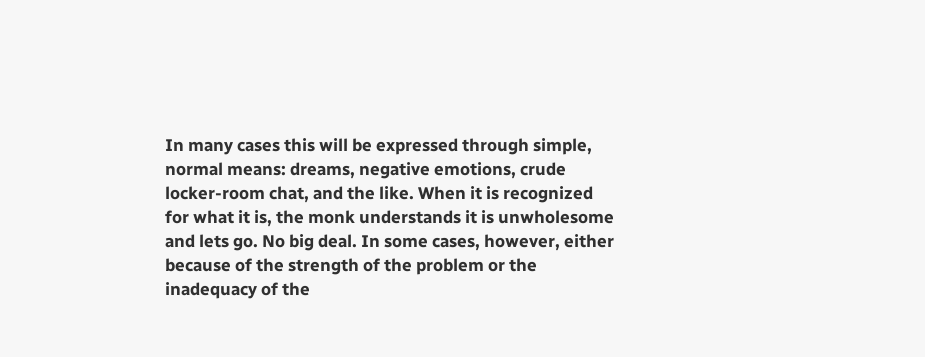In many cases this will be expressed through simple, normal means: dreams, negative emotions, crude locker-room chat, and the like. When it is recognized for what it is, the monk understands it is unwholesome and lets go. No big deal. In some cases, however, either because of the strength of the problem or the inadequacy of the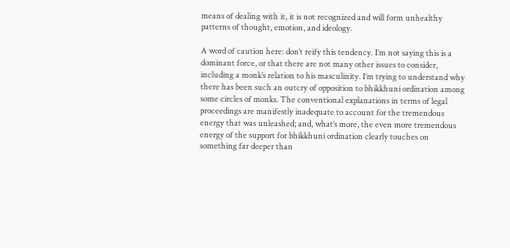means of dealing with it, it is not recognized and will form unhealthy patterns of thought, emotion, and ideology.

A word of caution here: don’t reify this tendency. I’m not saying this is a dominant force, or that there are not many other issues to consider, including a monk’s relation to his masculinity. I’m trying to understand why there has been such an outcry of opposition to bhikkhuni ordination among some circles of monks. The conventional explanations in terms of legal proceedings are manifestly inadequate to account for the tremendous energy that was unleashed; and, what’s more, the even more tremendous energy of the support for bhikkhuni ordination clearly touches on something far deeper than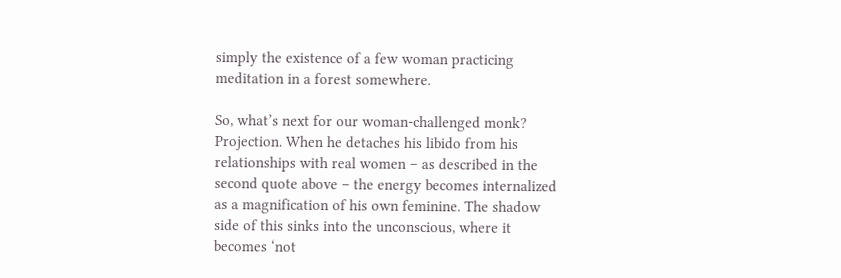simply the existence of a few woman practicing meditation in a forest somewhere.

So, what’s next for our woman-challenged monk? Projection. When he detaches his libido from his relationships with real women – as described in the second quote above – the energy becomes internalized as a magnification of his own feminine. The shadow side of this sinks into the unconscious, where it becomes ‘not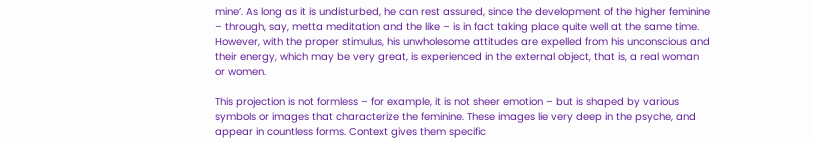mine’. As long as it is undisturbed, he can rest assured, since the development of the higher feminine – through, say, metta meditation and the like – is in fact taking place quite well at the same time. However, with the proper stimulus, his unwholesome attitudes are expelled from his unconscious and their energy, which may be very great, is experienced in the external object, that is, a real woman or women.

This projection is not formless – for example, it is not sheer emotion – but is shaped by various symbols or images that characterize the feminine. These images lie very deep in the psyche, and appear in countless forms. Context gives them specific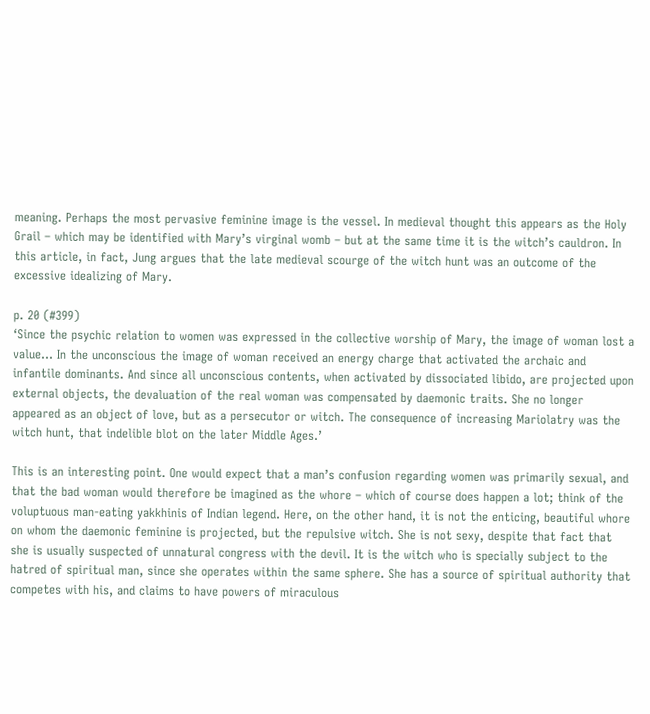meaning. Perhaps the most pervasive feminine image is the vessel. In medieval thought this appears as the Holy Grail – which may be identified with Mary’s virginal womb – but at the same time it is the witch’s cauldron. In this article, in fact, Jung argues that the late medieval scourge of the witch hunt was an outcome of the excessive idealizing of Mary.

p. 20 (#399)
‘Since the psychic relation to women was expressed in the collective worship of Mary, the image of woman lost a value… In the unconscious the image of woman received an energy charge that activated the archaic and infantile dominants. And since all unconscious contents, when activated by dissociated libido, are projected upon external objects, the devaluation of the real woman was compensated by daemonic traits. She no longer appeared as an object of love, but as a persecutor or witch. The consequence of increasing Mariolatry was the witch hunt, that indelible blot on the later Middle Ages.’

This is an interesting point. One would expect that a man’s confusion regarding women was primarily sexual, and that the bad woman would therefore be imagined as the whore – which of course does happen a lot; think of the voluptuous man-eating yakkhinis of Indian legend. Here, on the other hand, it is not the enticing, beautiful whore on whom the daemonic feminine is projected, but the repulsive witch. She is not sexy, despite that fact that she is usually suspected of unnatural congress with the devil. It is the witch who is specially subject to the hatred of spiritual man, since she operates within the same sphere. She has a source of spiritual authority that competes with his, and claims to have powers of miraculous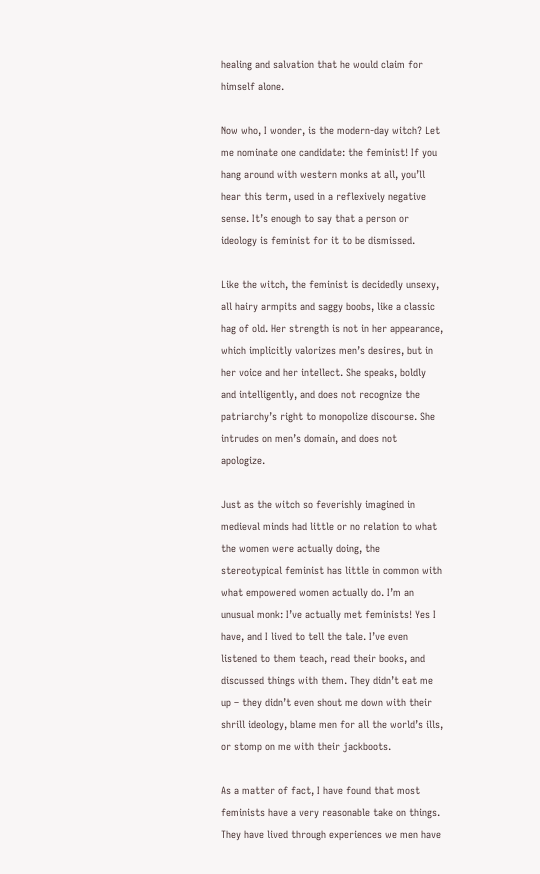healing and salvation that he would claim for himself alone.

Now who, I wonder, is the modern-day witch? Let me nominate one candidate: the feminist! If you hang around with western monks at all, you’ll hear this term, used in a reflexively negative sense. It’s enough to say that a person or ideology is feminist for it to be dismissed.

Like the witch, the feminist is decidedly unsexy, all hairy armpits and saggy boobs, like a classic hag of old. Her strength is not in her appearance, which implicitly valorizes men’s desires, but in her voice and her intellect. She speaks, boldly and intelligently, and does not recognize the patriarchy’s right to monopolize discourse. She intrudes on men’s domain, and does not apologize.

Just as the witch so feverishly imagined in medieval minds had little or no relation to what the women were actually doing, the stereotypical feminist has little in common with what empowered women actually do. I’m an unusual monk: I’ve actually met feminists! Yes I have, and I lived to tell the tale. I’ve even listened to them teach, read their books, and discussed things with them. They didn’t eat me up – they didn’t even shout me down with their shrill ideology, blame men for all the world’s ills, or stomp on me with their jackboots.

As a matter of fact, I have found that most feminists have a very reasonable take on things. They have lived through experiences we men have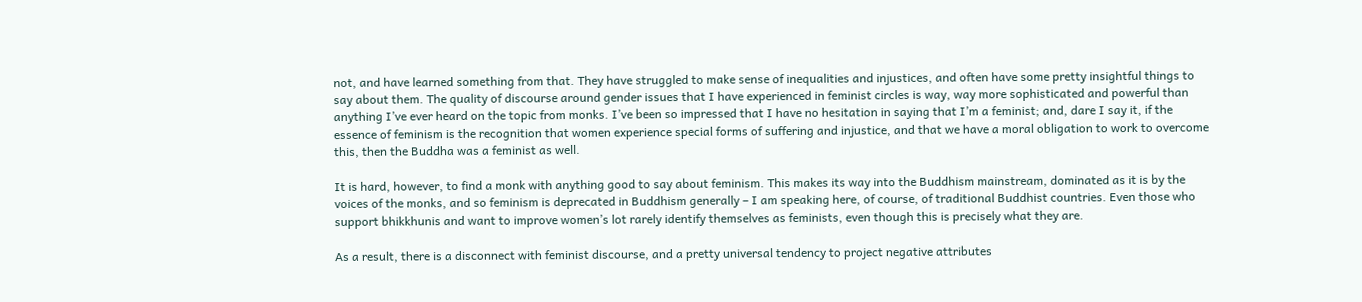not, and have learned something from that. They have struggled to make sense of inequalities and injustices, and often have some pretty insightful things to say about them. The quality of discourse around gender issues that I have experienced in feminist circles is way, way more sophisticated and powerful than anything I’ve ever heard on the topic from monks. I’ve been so impressed that I have no hesitation in saying that I’m a feminist; and, dare I say it, if the essence of feminism is the recognition that women experience special forms of suffering and injustice, and that we have a moral obligation to work to overcome this, then the Buddha was a feminist as well.

It is hard, however, to find a monk with anything good to say about feminism. This makes its way into the Buddhism mainstream, dominated as it is by the voices of the monks, and so feminism is deprecated in Buddhism generally – I am speaking here, of course, of traditional Buddhist countries. Even those who support bhikkhunis and want to improve women’s lot rarely identify themselves as feminists, even though this is precisely what they are.

As a result, there is a disconnect with feminist discourse, and a pretty universal tendency to project negative attributes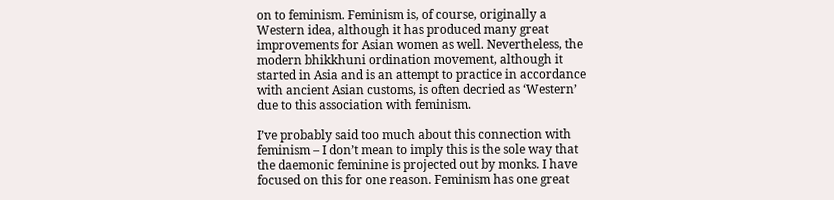on to feminism. Feminism is, of course, originally a Western idea, although it has produced many great improvements for Asian women as well. Nevertheless, the modern bhikkhuni ordination movement, although it started in Asia and is an attempt to practice in accordance with ancient Asian customs, is often decried as ‘Western’ due to this association with feminism.

I’ve probably said too much about this connection with feminism – I don’t mean to imply this is the sole way that the daemonic feminine is projected out by monks. I have focused on this for one reason. Feminism has one great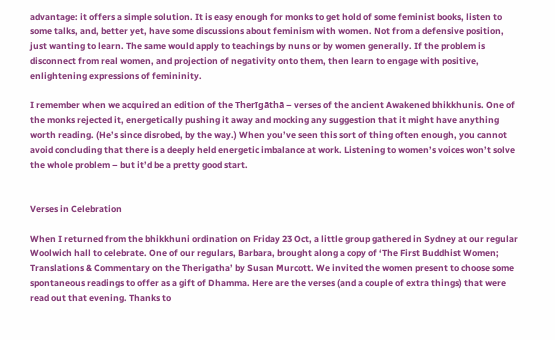advantage: it offers a simple solution. It is easy enough for monks to get hold of some feminist books, listen to some talks, and, better yet, have some discussions about feminism with women. Not from a defensive position, just wanting to learn. The same would apply to teachings by nuns or by women generally. If the problem is disconnect from real women, and projection of negativity onto them, then learn to engage with positive, enlightening expressions of femininity.

I remember when we acquired an edition of the Therīgāthā – verses of the ancient Awakened bhikkhunis. One of the monks rejected it, energetically pushing it away and mocking any suggestion that it might have anything worth reading. (He’s since disrobed, by the way.) When you’ve seen this sort of thing often enough, you cannot avoid concluding that there is a deeply held energetic imbalance at work. Listening to women’s voices won’t solve the whole problem – but it’d be a pretty good start.


Verses in Celebration

When I returned from the bhikkhuni ordination on Friday 23 Oct, a little group gathered in Sydney at our regular Woolwich hall to celebrate. One of our regulars, Barbara, brought along a copy of ‘The First Buddhist Women; Translations & Commentary on the Therigatha’ by Susan Murcott. We invited the women present to choose some spontaneous readings to offer as a gift of Dhamma. Here are the verses (and a couple of extra things) that were read out that evening. Thanks to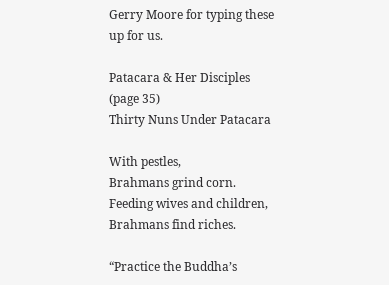Gerry Moore for typing these up for us.

Patacara & Her Disciples (page 35)
Thirty Nuns Under Patacara

With pestles,
Brahmans grind corn.
Feeding wives and children,
Brahmans find riches.

“Practice the Buddha’s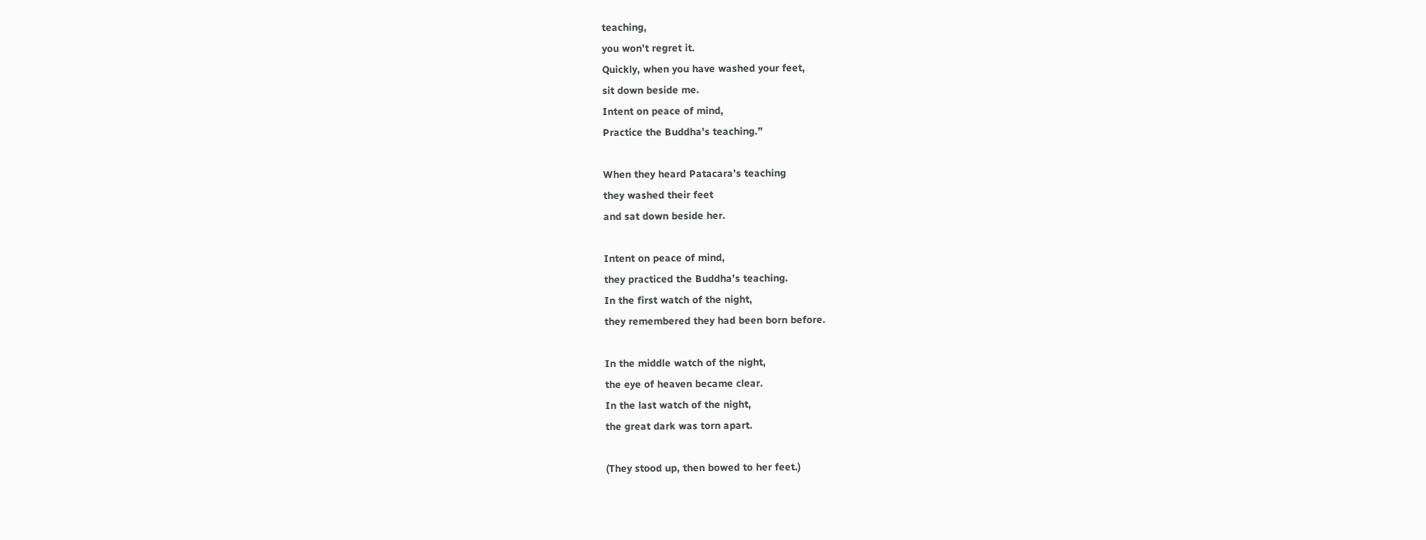teaching,
you won’t regret it.
Quickly, when you have washed your feet,
sit down beside me.
Intent on peace of mind,
Practice the Buddha’s teaching.”

When they heard Patacara’s teaching
they washed their feet
and sat down beside her.

Intent on peace of mind,
they practiced the Buddha’s teaching.
In the first watch of the night,
they remembered they had been born before.

In the middle watch of the night,
the eye of heaven became clear.
In the last watch of the night,
the great dark was torn apart.

(They stood up, then bowed to her feet.)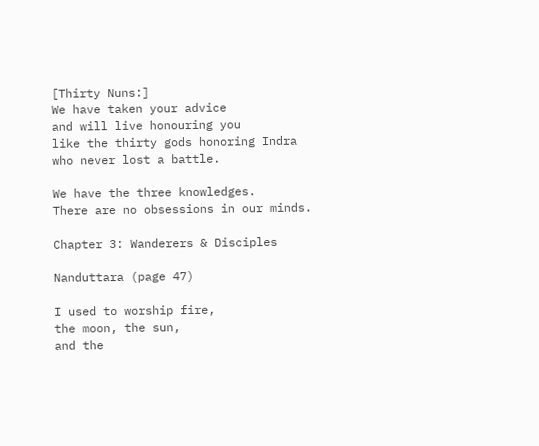[Thirty Nuns:]
We have taken your advice
and will live honouring you
like the thirty gods honoring Indra
who never lost a battle.

We have the three knowledges.
There are no obsessions in our minds.

Chapter 3: Wanderers & Disciples

Nanduttara (page 47)

I used to worship fire,
the moon, the sun,
and the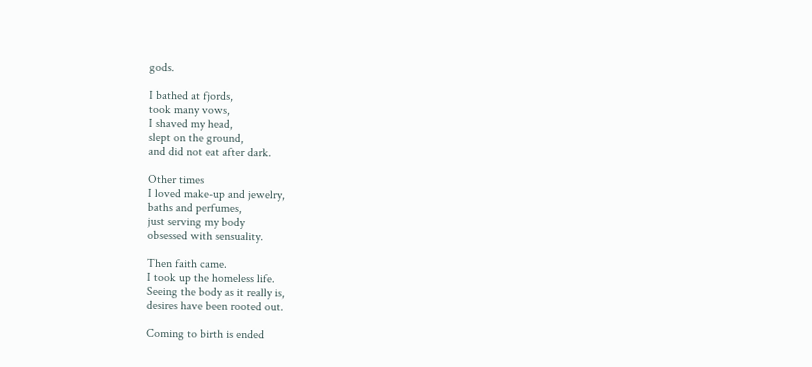gods.

I bathed at fjords,
took many vows,
I shaved my head,
slept on the ground,
and did not eat after dark.

Other times
I loved make-up and jewelry,
baths and perfumes,
just serving my body
obsessed with sensuality.

Then faith came.
I took up the homeless life.
Seeing the body as it really is,
desires have been rooted out.

Coming to birth is ended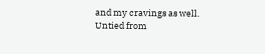and my cravings as well.
Untied from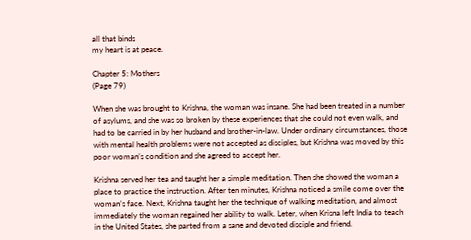all that binds
my heart is at peace.

Chapter 5: Mothers
(Page 79)

When she was brought to Krishna, the woman was insane. She had been treated in a number of asylums, and she was so broken by these experiences that she could not even walk, and had to be carried in by her husband and brother-in-law. Under ordinary circumstances, those with mental health problems were not accepted as disciples, but Krishna was moved by this poor woman’s condition and she agreed to accept her.

Krishna served her tea and taught her a simple meditation. Then she showed the woman a place to practice the instruction. After ten minutes, Krishna noticed a smile come over the woman’s face. Next, Krishna taught her the technique of walking meditation, and almost immediately the woman regained her ability to walk. Leter, when Krisna left India to teach in the United States, she parted from a sane and devoted disciple and friend.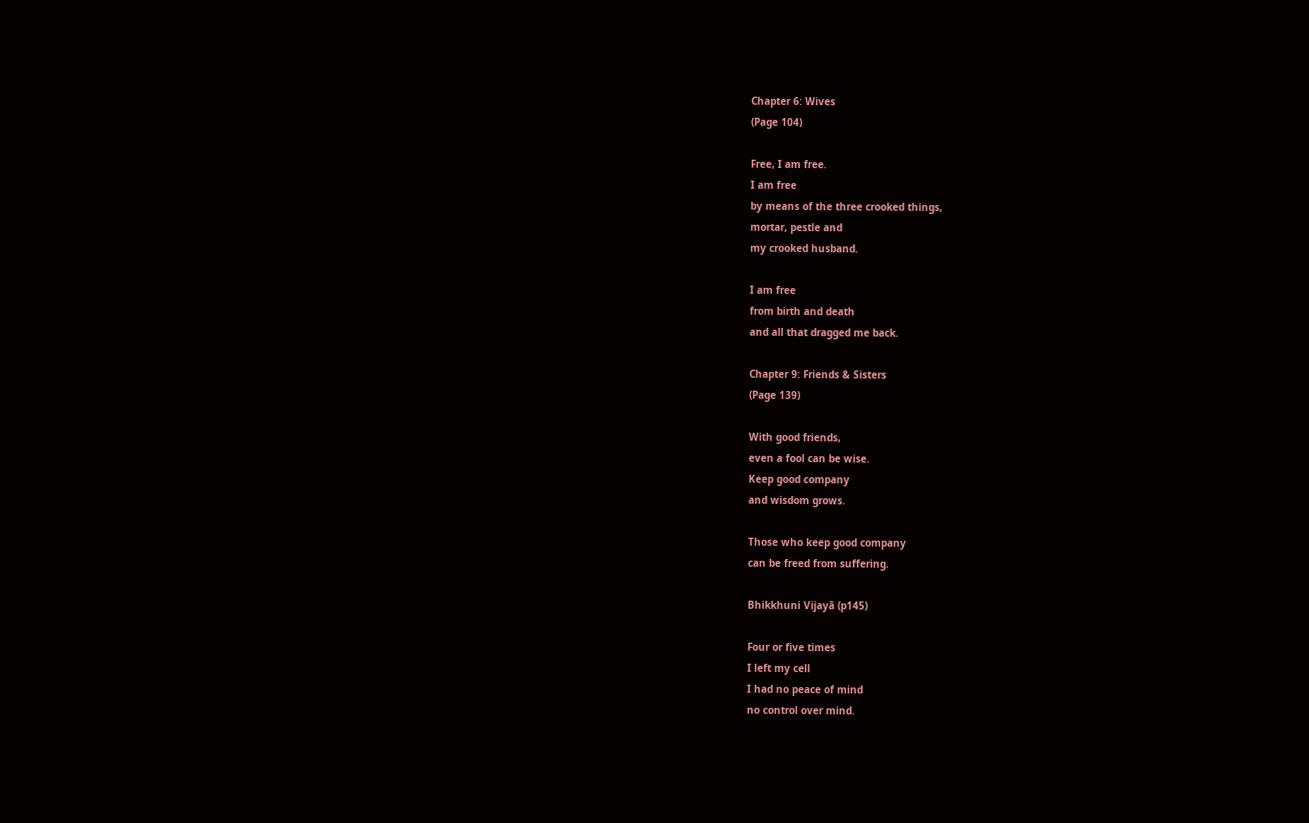Chapter 6: Wives
(Page 104)

Free, I am free.
I am free
by means of the three crooked things,
mortar, pestle and
my crooked husband.

I am free
from birth and death
and all that dragged me back.

Chapter 9: Friends & Sisters
(Page 139)

With good friends,
even a fool can be wise.
Keep good company
and wisdom grows.

Those who keep good company
can be freed from suffering.

Bhikkhuni Vijayā (p145)

Four or five times
I left my cell
I had no peace of mind
no control over mind.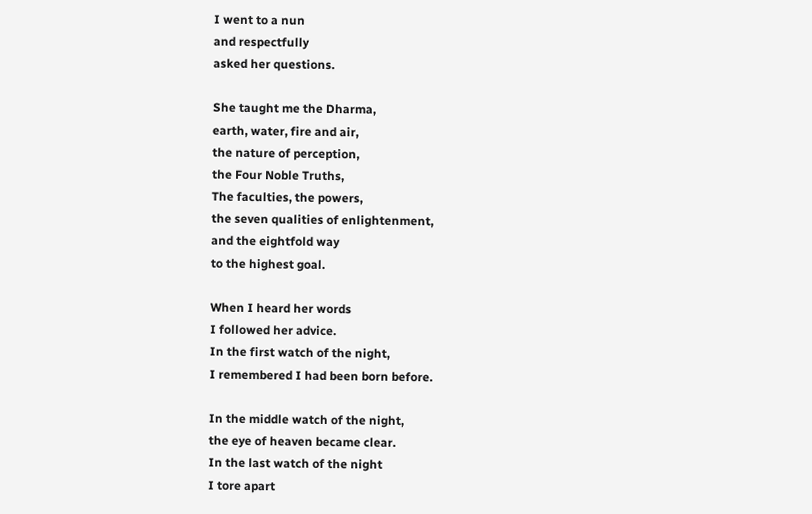I went to a nun
and respectfully
asked her questions.

She taught me the Dharma,
earth, water, fire and air,
the nature of perception,
the Four Noble Truths,
The faculties, the powers,
the seven qualities of enlightenment,
and the eightfold way
to the highest goal.

When I heard her words
I followed her advice.
In the first watch of the night,
I remembered I had been born before.

In the middle watch of the night,
the eye of heaven became clear.
In the last watch of the night
I tore apart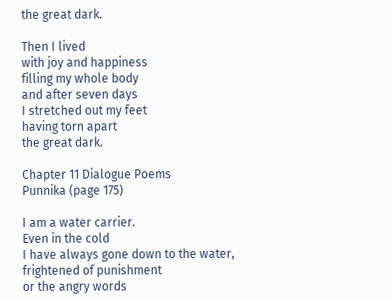the great dark.

Then I lived
with joy and happiness
filling my whole body
and after seven days
I stretched out my feet
having torn apart
the great dark.

Chapter 11 Dialogue Poems
Punnika (page 175)

I am a water carrier.
Even in the cold
I have always gone down to the water,
frightened of punishment
or the angry words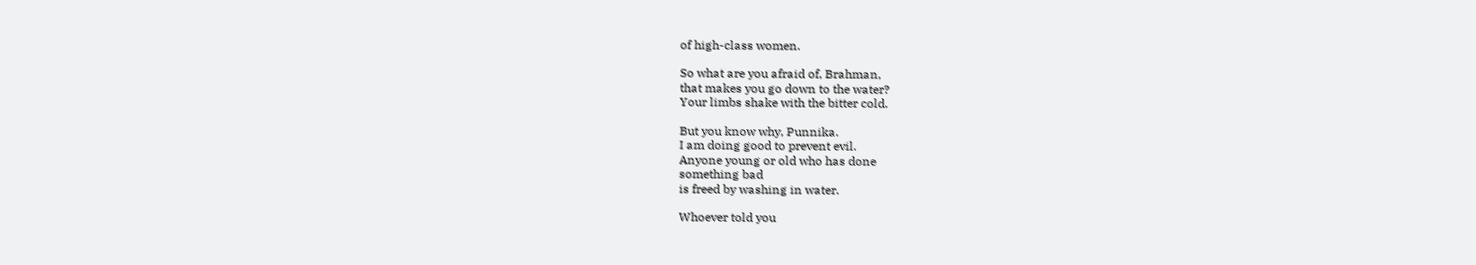of high-class women.

So what are you afraid of, Brahman,
that makes you go down to the water?
Your limbs shake with the bitter cold.

But you know why, Punnika.
I am doing good to prevent evil.
Anyone young or old who has done
something bad
is freed by washing in water.

Whoever told you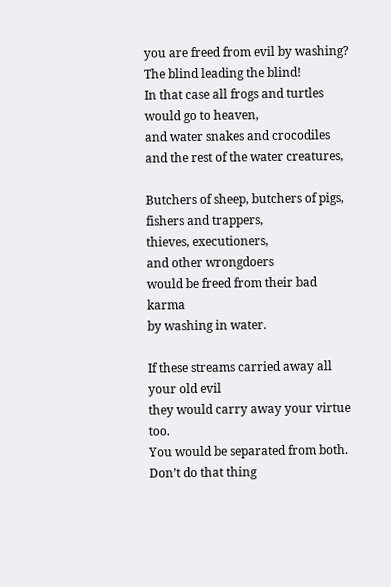you are freed from evil by washing?
The blind leading the blind!
In that case all frogs and turtles
would go to heaven,
and water snakes and crocodiles
and the rest of the water creatures,

Butchers of sheep, butchers of pigs,
fishers and trappers,
thieves, executioners,
and other wrongdoers
would be freed from their bad karma
by washing in water.

If these streams carried away all your old evil
they would carry away your virtue too.
You would be separated from both.
Don’t do that thing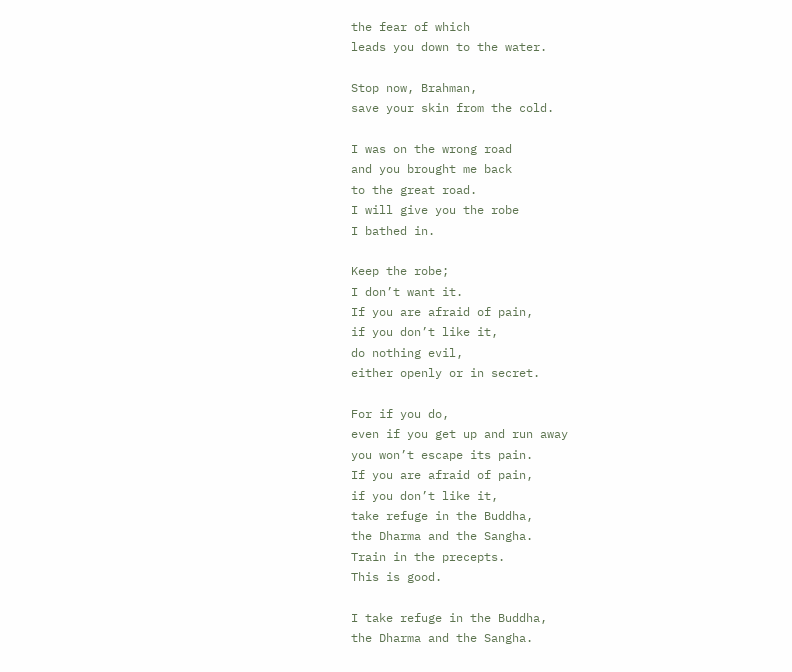the fear of which
leads you down to the water.

Stop now, Brahman,
save your skin from the cold.

I was on the wrong road
and you brought me back
to the great road.
I will give you the robe
I bathed in.

Keep the robe;
I don’t want it.
If you are afraid of pain,
if you don’t like it,
do nothing evil,
either openly or in secret.

For if you do,
even if you get up and run away
you won’t escape its pain.
If you are afraid of pain,
if you don’t like it,
take refuge in the Buddha,
the Dharma and the Sangha.
Train in the precepts.
This is good.

I take refuge in the Buddha,
the Dharma and the Sangha.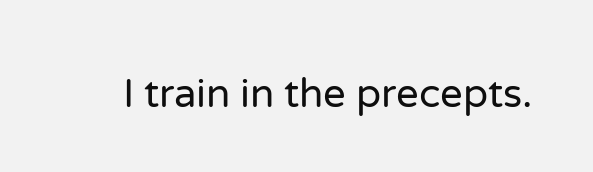I train in the precepts.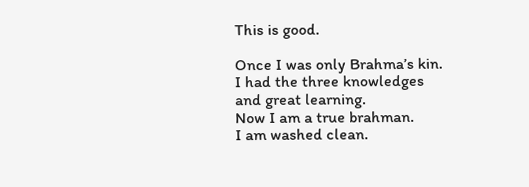This is good.

Once I was only Brahma’s kin.
I had the three knowledges
and great learning.
Now I am a true brahman.
I am washed clean.